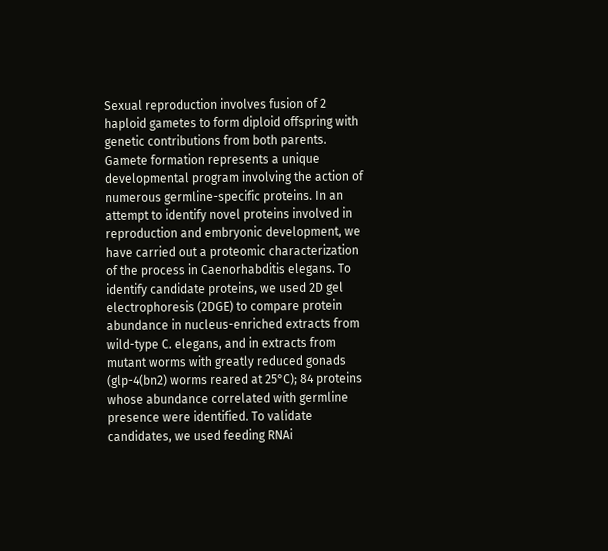Sexual reproduction involves fusion of 2 haploid gametes to form diploid offspring with genetic contributions from both parents. Gamete formation represents a unique developmental program involving the action of numerous germline-specific proteins. In an attempt to identify novel proteins involved in reproduction and embryonic development, we have carried out a proteomic characterization of the process in Caenorhabditis elegans. To identify candidate proteins, we used 2D gel electrophoresis (2DGE) to compare protein abundance in nucleus-enriched extracts from wild-type C. elegans, and in extracts from mutant worms with greatly reduced gonads (glp-4(bn2) worms reared at 25°C); 84 proteins whose abundance correlated with germline presence were identified. To validate candidates, we used feeding RNAi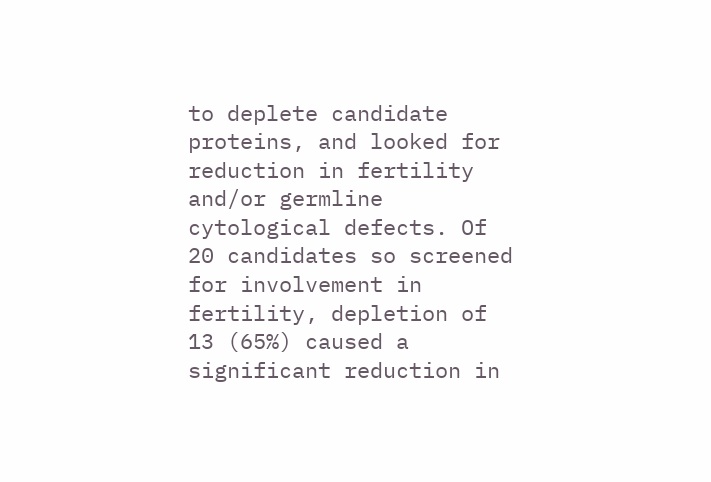to deplete candidate proteins, and looked for reduction in fertility and/or germline cytological defects. Of 20 candidates so screened for involvement in fertility, depletion of 13 (65%) caused a significant reduction in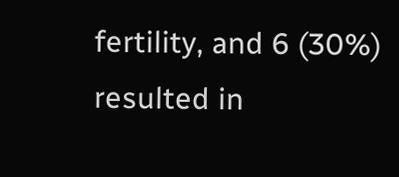fertility, and 6 (30%) resulted in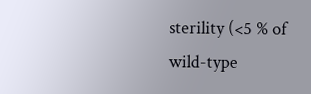sterility (<5 % of wild-type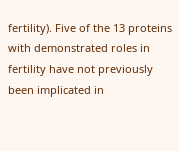fertility). Five of the 13 proteins with demonstrated roles in fertility have not previously been implicated in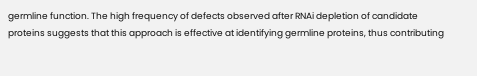germline function. The high frequency of defects observed after RNAi depletion of candidate proteins suggests that this approach is effective at identifying germline proteins, thus contributing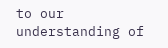to our understanding of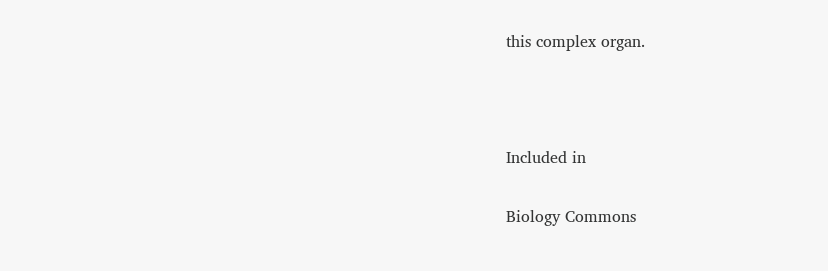this complex organ.



Included in

Biology Commons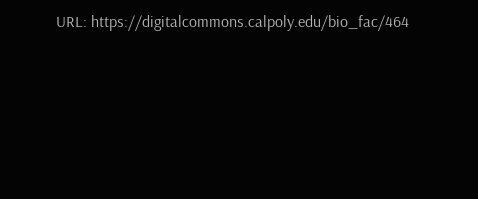URL: https://digitalcommons.calpoly.edu/bio_fac/464